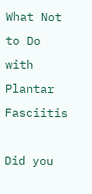What Not to Do with Plantar Fasciitis

Did you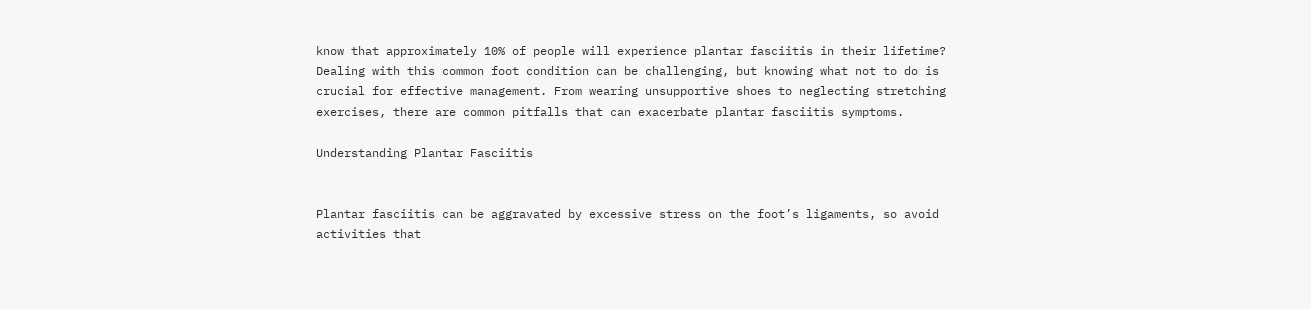know that approximately 10% of people will experience plantar fasciitis in their lifetime? Dealing with this common foot condition can be challenging, but knowing what not to do is crucial for effective management. From wearing unsupportive shoes to neglecting stretching exercises, there are common pitfalls that can exacerbate plantar fasciitis symptoms.

Understanding Plantar Fasciitis


Plantar fasciitis can be aggravated by excessive stress on the foot’s ligaments, so avoid activities that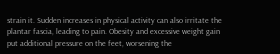strain it. Sudden increases in physical activity can also irritate the plantar fascia, leading to pain. Obesity and excessive weight gain put additional pressure on the feet, worsening the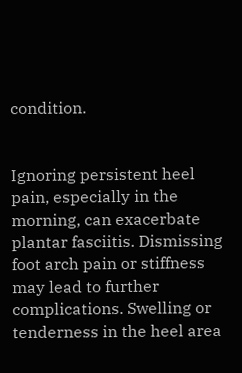condition.


Ignoring persistent heel pain, especially in the morning, can exacerbate plantar fasciitis. Dismissing foot arch pain or stiffness may lead to further complications. Swelling or tenderness in the heel area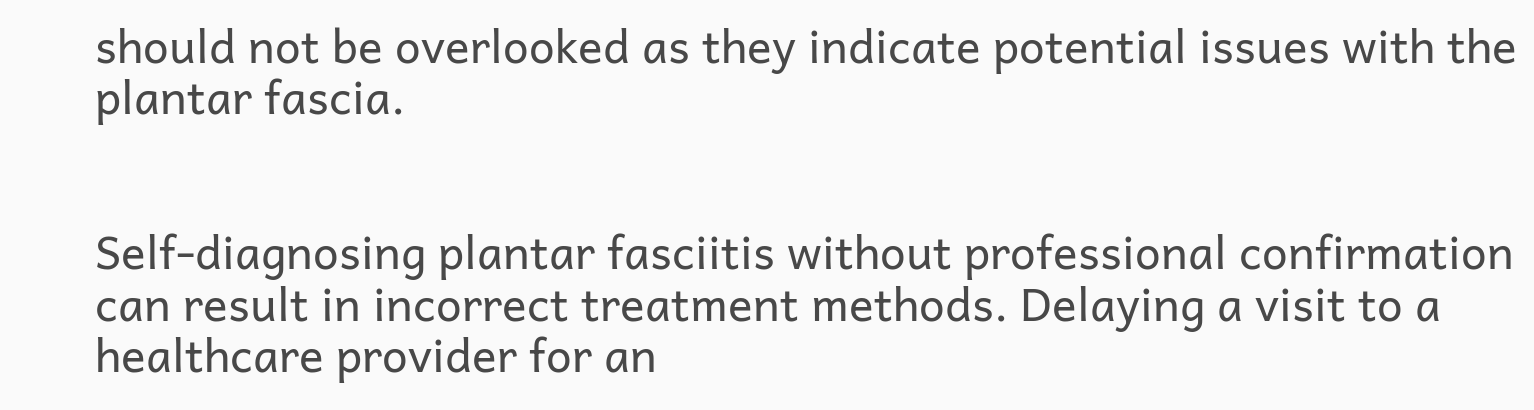should not be overlooked as they indicate potential issues with the plantar fascia.


Self-diagnosing plantar fasciitis without professional confirmation can result in incorrect treatment methods. Delaying a visit to a healthcare provider for an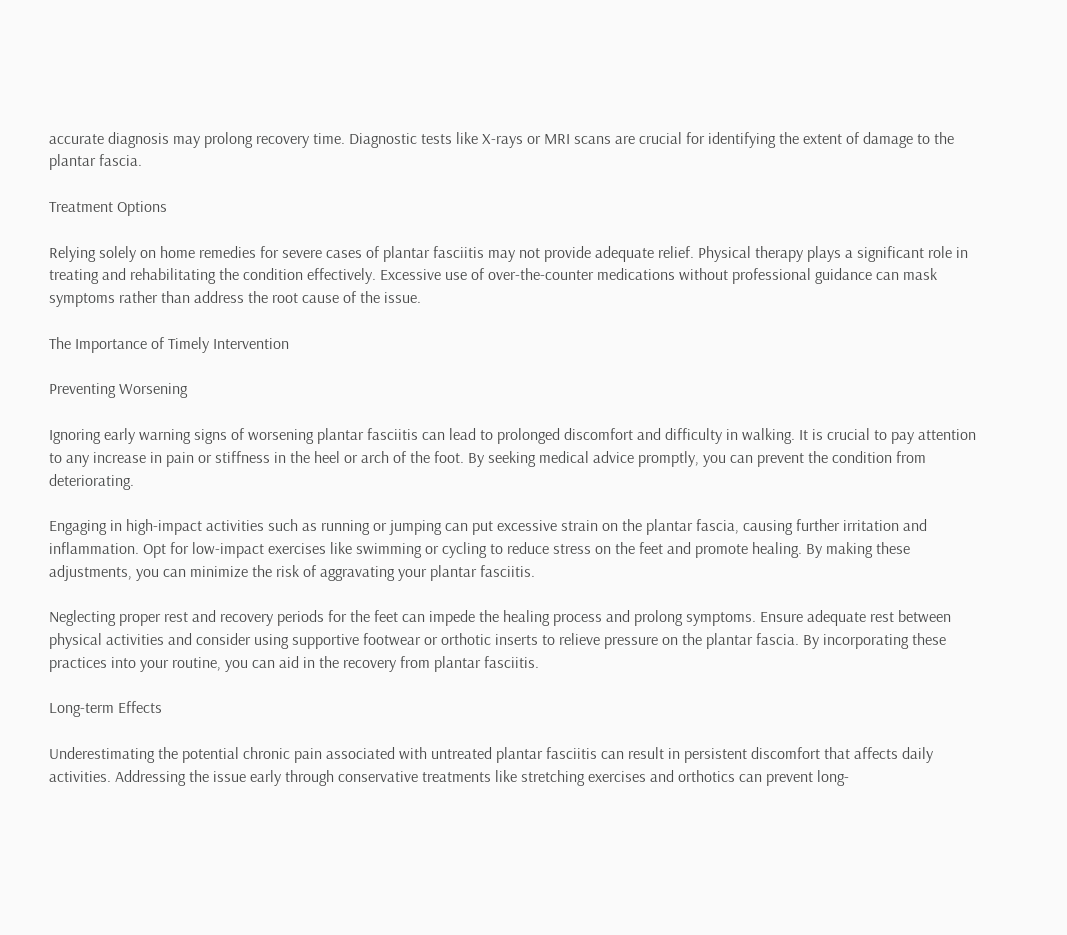accurate diagnosis may prolong recovery time. Diagnostic tests like X-rays or MRI scans are crucial for identifying the extent of damage to the plantar fascia.

Treatment Options

Relying solely on home remedies for severe cases of plantar fasciitis may not provide adequate relief. Physical therapy plays a significant role in treating and rehabilitating the condition effectively. Excessive use of over-the-counter medications without professional guidance can mask symptoms rather than address the root cause of the issue.

The Importance of Timely Intervention

Preventing Worsening

Ignoring early warning signs of worsening plantar fasciitis can lead to prolonged discomfort and difficulty in walking. It is crucial to pay attention to any increase in pain or stiffness in the heel or arch of the foot. By seeking medical advice promptly, you can prevent the condition from deteriorating.

Engaging in high-impact activities such as running or jumping can put excessive strain on the plantar fascia, causing further irritation and inflammation. Opt for low-impact exercises like swimming or cycling to reduce stress on the feet and promote healing. By making these adjustments, you can minimize the risk of aggravating your plantar fasciitis.

Neglecting proper rest and recovery periods for the feet can impede the healing process and prolong symptoms. Ensure adequate rest between physical activities and consider using supportive footwear or orthotic inserts to relieve pressure on the plantar fascia. By incorporating these practices into your routine, you can aid in the recovery from plantar fasciitis.

Long-term Effects

Underestimating the potential chronic pain associated with untreated plantar fasciitis can result in persistent discomfort that affects daily activities. Addressing the issue early through conservative treatments like stretching exercises and orthotics can prevent long-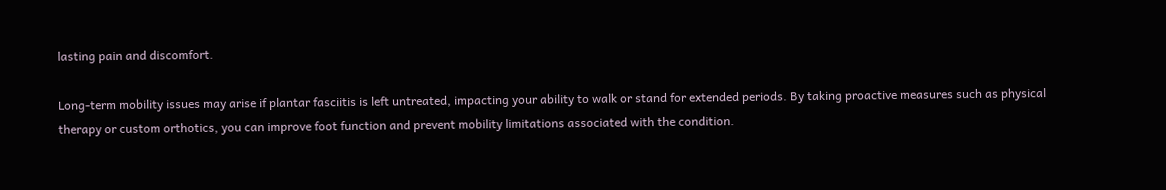lasting pain and discomfort.

Long-term mobility issues may arise if plantar fasciitis is left untreated, impacting your ability to walk or stand for extended periods. By taking proactive measures such as physical therapy or custom orthotics, you can improve foot function and prevent mobility limitations associated with the condition.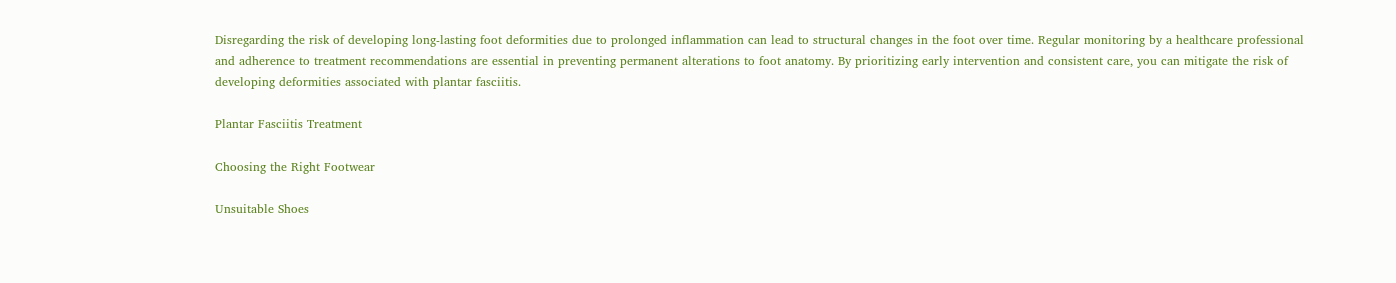Disregarding the risk of developing long-lasting foot deformities due to prolonged inflammation can lead to structural changes in the foot over time. Regular monitoring by a healthcare professional and adherence to treatment recommendations are essential in preventing permanent alterations to foot anatomy. By prioritizing early intervention and consistent care, you can mitigate the risk of developing deformities associated with plantar fasciitis.

Plantar Fasciitis Treatment

Choosing the Right Footwear

Unsuitable Shoes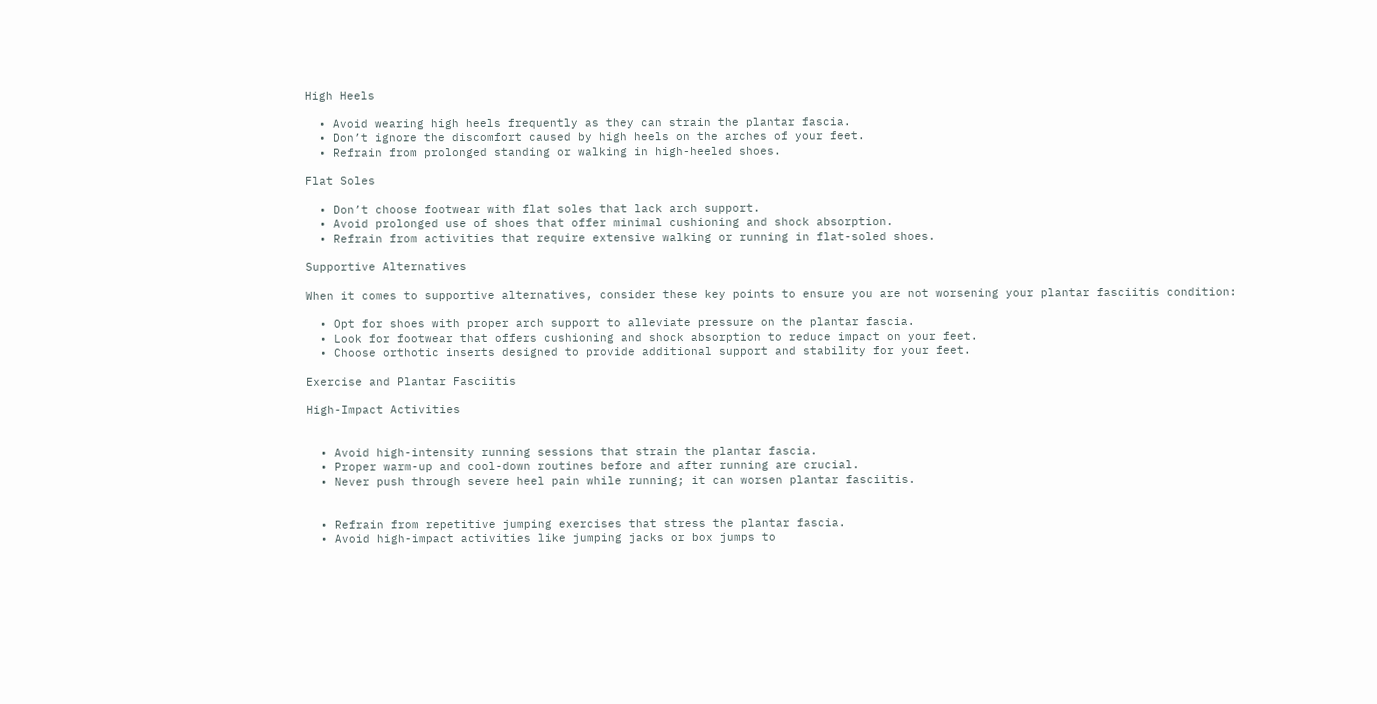High Heels

  • Avoid wearing high heels frequently as they can strain the plantar fascia.
  • Don’t ignore the discomfort caused by high heels on the arches of your feet.
  • Refrain from prolonged standing or walking in high-heeled shoes.

Flat Soles

  • Don’t choose footwear with flat soles that lack arch support.
  • Avoid prolonged use of shoes that offer minimal cushioning and shock absorption.
  • Refrain from activities that require extensive walking or running in flat-soled shoes.

Supportive Alternatives

When it comes to supportive alternatives, consider these key points to ensure you are not worsening your plantar fasciitis condition:

  • Opt for shoes with proper arch support to alleviate pressure on the plantar fascia.
  • Look for footwear that offers cushioning and shock absorption to reduce impact on your feet.
  • Choose orthotic inserts designed to provide additional support and stability for your feet.

Exercise and Plantar Fasciitis

High-Impact Activities


  • Avoid high-intensity running sessions that strain the plantar fascia.
  • Proper warm-up and cool-down routines before and after running are crucial.
  • Never push through severe heel pain while running; it can worsen plantar fasciitis.


  • Refrain from repetitive jumping exercises that stress the plantar fascia.
  • Avoid high-impact activities like jumping jacks or box jumps to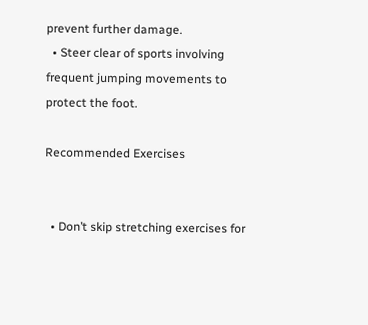prevent further damage.
  • Steer clear of sports involving frequent jumping movements to protect the foot.

Recommended Exercises


  • Don’t skip stretching exercises for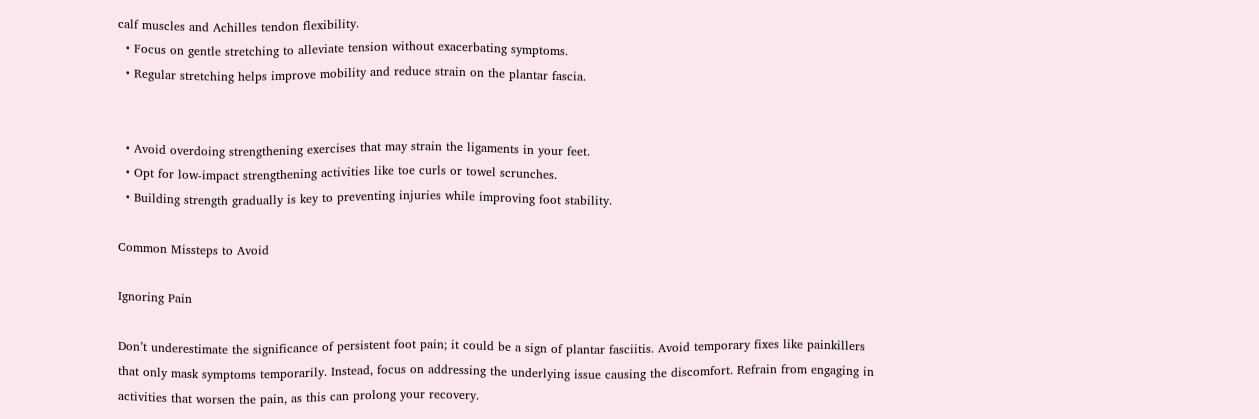calf muscles and Achilles tendon flexibility.
  • Focus on gentle stretching to alleviate tension without exacerbating symptoms.
  • Regular stretching helps improve mobility and reduce strain on the plantar fascia.


  • Avoid overdoing strengthening exercises that may strain the ligaments in your feet.
  • Opt for low-impact strengthening activities like toe curls or towel scrunches.
  • Building strength gradually is key to preventing injuries while improving foot stability.

Common Missteps to Avoid

Ignoring Pain

Don’t underestimate the significance of persistent foot pain; it could be a sign of plantar fasciitis. Avoid temporary fixes like painkillers that only mask symptoms temporarily. Instead, focus on addressing the underlying issue causing the discomfort. Refrain from engaging in activities that worsen the pain, as this can prolong your recovery.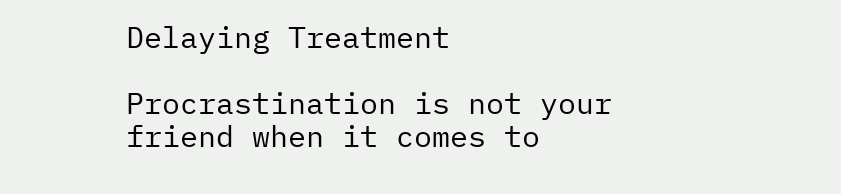Delaying Treatment

Procrastination is not your friend when it comes to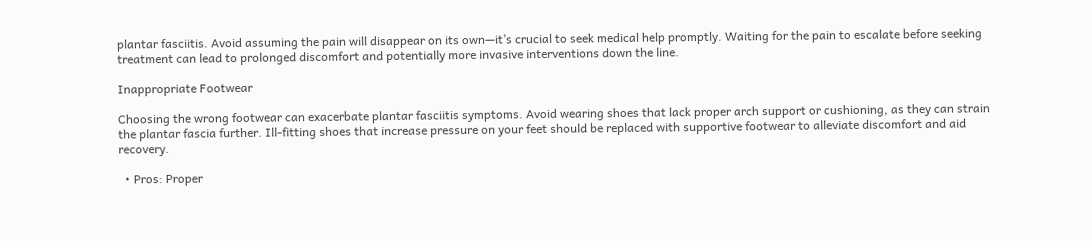plantar fasciitis. Avoid assuming the pain will disappear on its own—it’s crucial to seek medical help promptly. Waiting for the pain to escalate before seeking treatment can lead to prolonged discomfort and potentially more invasive interventions down the line.

Inappropriate Footwear

Choosing the wrong footwear can exacerbate plantar fasciitis symptoms. Avoid wearing shoes that lack proper arch support or cushioning, as they can strain the plantar fascia further. Ill-fitting shoes that increase pressure on your feet should be replaced with supportive footwear to alleviate discomfort and aid recovery.

  • Pros: Proper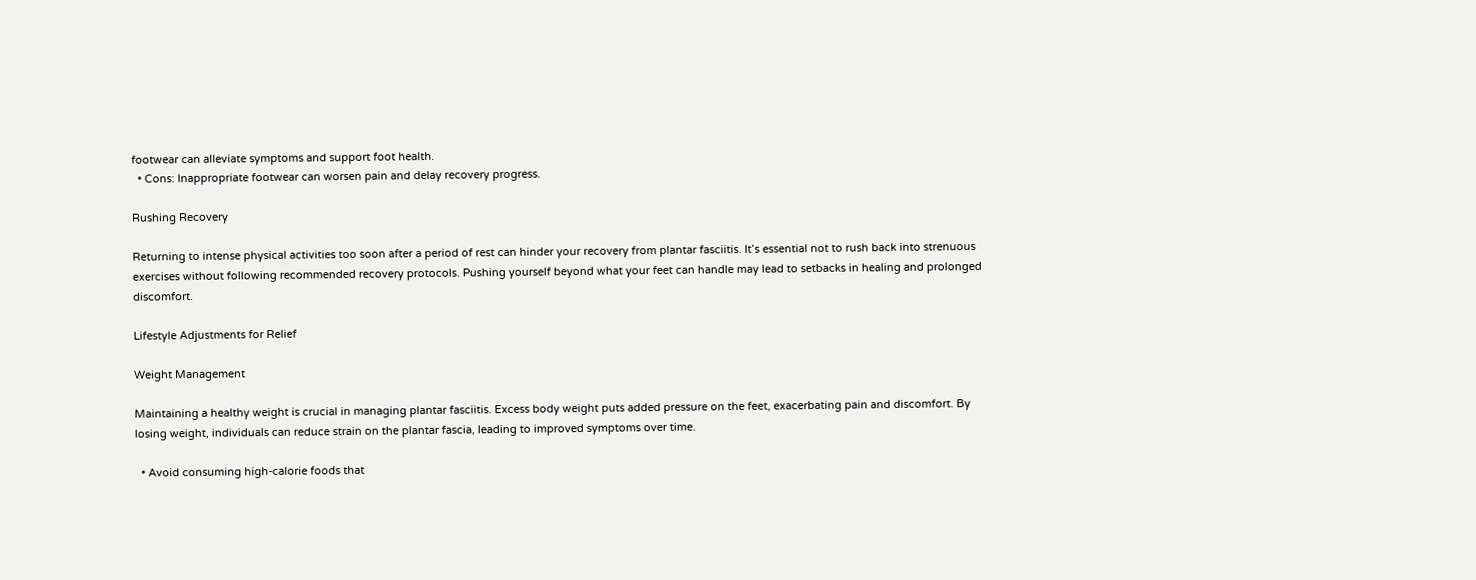footwear can alleviate symptoms and support foot health.
  • Cons: Inappropriate footwear can worsen pain and delay recovery progress.

Rushing Recovery

Returning to intense physical activities too soon after a period of rest can hinder your recovery from plantar fasciitis. It’s essential not to rush back into strenuous exercises without following recommended recovery protocols. Pushing yourself beyond what your feet can handle may lead to setbacks in healing and prolonged discomfort.

Lifestyle Adjustments for Relief

Weight Management

Maintaining a healthy weight is crucial in managing plantar fasciitis. Excess body weight puts added pressure on the feet, exacerbating pain and discomfort. By losing weight, individuals can reduce strain on the plantar fascia, leading to improved symptoms over time.

  • Avoid consuming high-calorie foods that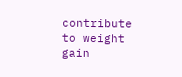contribute to weight gain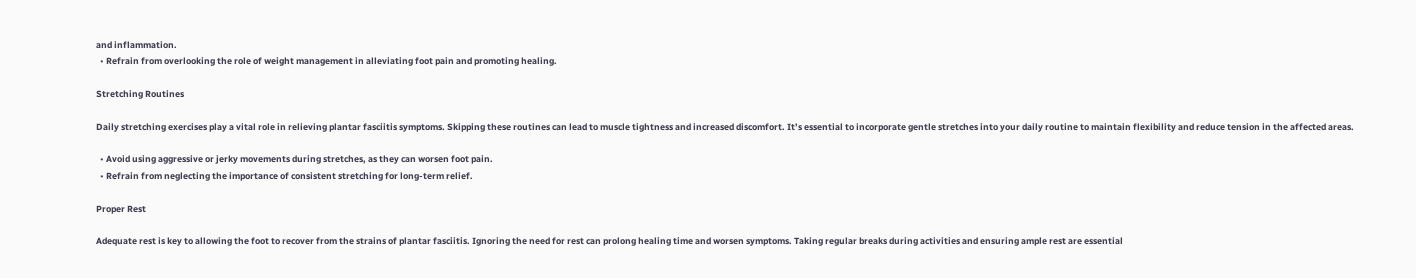and inflammation.
  • Refrain from overlooking the role of weight management in alleviating foot pain and promoting healing.

Stretching Routines

Daily stretching exercises play a vital role in relieving plantar fasciitis symptoms. Skipping these routines can lead to muscle tightness and increased discomfort. It’s essential to incorporate gentle stretches into your daily routine to maintain flexibility and reduce tension in the affected areas.

  • Avoid using aggressive or jerky movements during stretches, as they can worsen foot pain.
  • Refrain from neglecting the importance of consistent stretching for long-term relief.

Proper Rest

Adequate rest is key to allowing the foot to recover from the strains of plantar fasciitis. Ignoring the need for rest can prolong healing time and worsen symptoms. Taking regular breaks during activities and ensuring ample rest are essential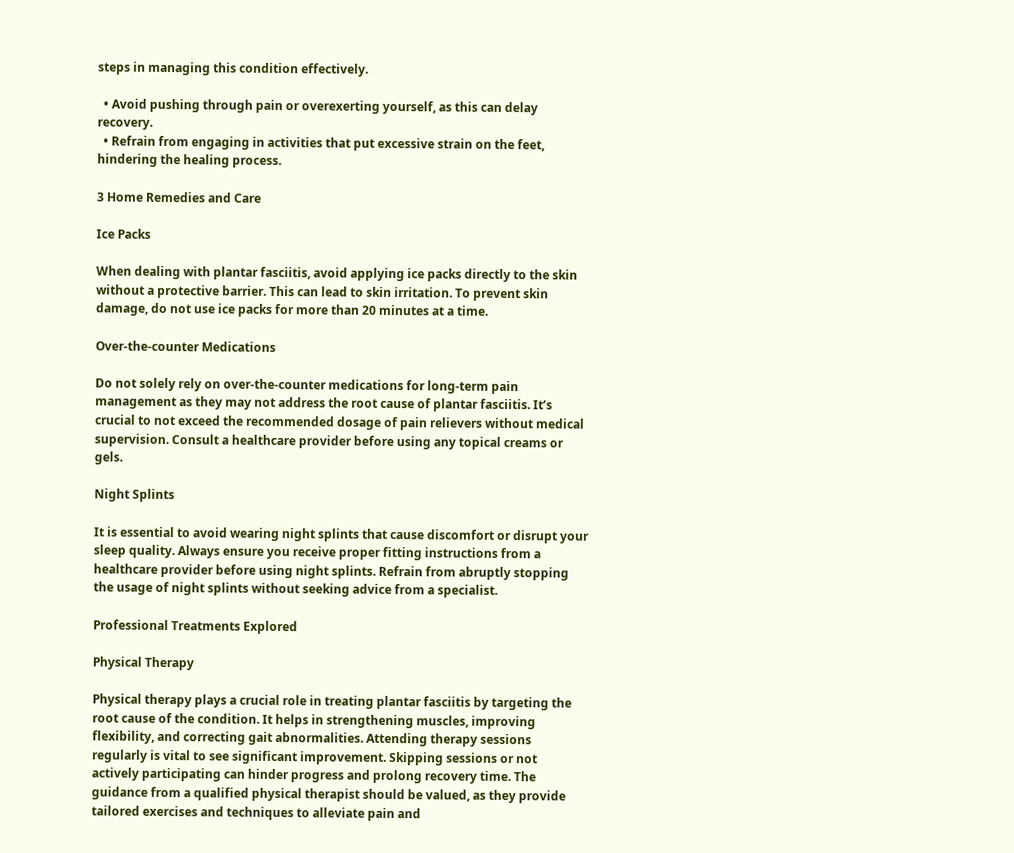steps in managing this condition effectively.

  • Avoid pushing through pain or overexerting yourself, as this can delay recovery.
  • Refrain from engaging in activities that put excessive strain on the feet, hindering the healing process.

3 Home Remedies and Care

Ice Packs

When dealing with plantar fasciitis, avoid applying ice packs directly to the skin without a protective barrier. This can lead to skin irritation. To prevent skin damage, do not use ice packs for more than 20 minutes at a time.

Over-the-counter Medications

Do not solely rely on over-the-counter medications for long-term pain management as they may not address the root cause of plantar fasciitis. It’s crucial to not exceed the recommended dosage of pain relievers without medical supervision. Consult a healthcare provider before using any topical creams or gels.

Night Splints

It is essential to avoid wearing night splints that cause discomfort or disrupt your sleep quality. Always ensure you receive proper fitting instructions from a healthcare provider before using night splints. Refrain from abruptly stopping the usage of night splints without seeking advice from a specialist.

Professional Treatments Explored

Physical Therapy

Physical therapy plays a crucial role in treating plantar fasciitis by targeting the root cause of the condition. It helps in strengthening muscles, improving flexibility, and correcting gait abnormalities. Attending therapy sessions regularly is vital to see significant improvement. Skipping sessions or not actively participating can hinder progress and prolong recovery time. The guidance from a qualified physical therapist should be valued, as they provide tailored exercises and techniques to alleviate pain and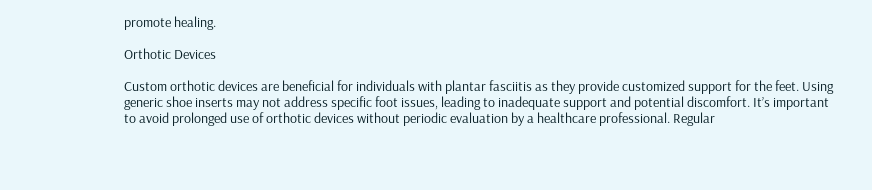promote healing.

Orthotic Devices

Custom orthotic devices are beneficial for individuals with plantar fasciitis as they provide customized support for the feet. Using generic shoe inserts may not address specific foot issues, leading to inadequate support and potential discomfort. It’s important to avoid prolonged use of orthotic devices without periodic evaluation by a healthcare professional. Regular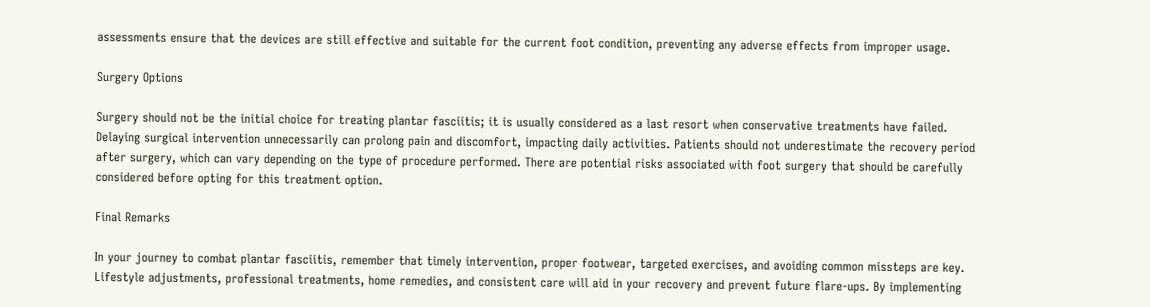assessments ensure that the devices are still effective and suitable for the current foot condition, preventing any adverse effects from improper usage.

Surgery Options

Surgery should not be the initial choice for treating plantar fasciitis; it is usually considered as a last resort when conservative treatments have failed. Delaying surgical intervention unnecessarily can prolong pain and discomfort, impacting daily activities. Patients should not underestimate the recovery period after surgery, which can vary depending on the type of procedure performed. There are potential risks associated with foot surgery that should be carefully considered before opting for this treatment option.

Final Remarks

In your journey to combat plantar fasciitis, remember that timely intervention, proper footwear, targeted exercises, and avoiding common missteps are key. Lifestyle adjustments, professional treatments, home remedies, and consistent care will aid in your recovery and prevent future flare-ups. By implementing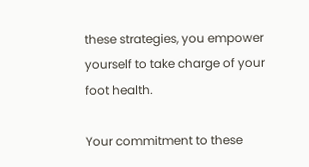these strategies, you empower yourself to take charge of your foot health.

Your commitment to these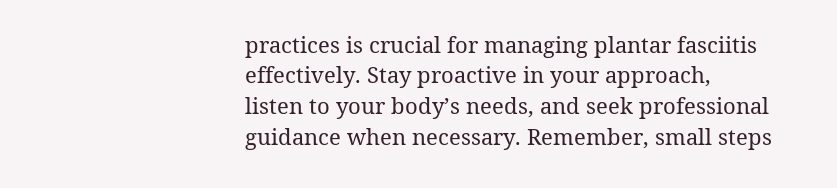practices is crucial for managing plantar fasciitis effectively. Stay proactive in your approach, listen to your body’s needs, and seek professional guidance when necessary. Remember, small steps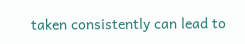taken consistently can lead to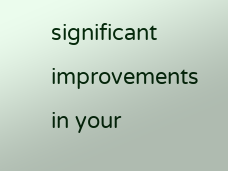significant improvements in your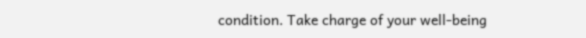condition. Take charge of your well-being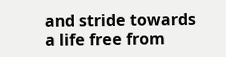and stride towards a life free from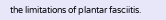the limitations of plantar fasciitis.